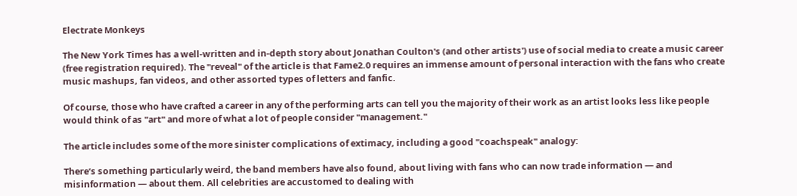Electrate Monkeys

The New York Times has a well-written and in-depth story about Jonathan Coulton's (and other artists') use of social media to create a music career (free registration required). The "reveal" of the article is that Fame2.0 requires an immense amount of personal interaction with the fans who create music mashups, fan videos, and other assorted types of letters and fanfic.

Of course, those who have crafted a career in any of the performing arts can tell you the majority of their work as an artist looks less like people would think of as "art" and more of what a lot of people consider "management."

The article includes some of the more sinister complications of extimacy, including a good "coachspeak" analogy:

There’s something particularly weird, the band members have also found, about living with fans who can now trade information — and misinformation — about them. All celebrities are accustomed to dealing with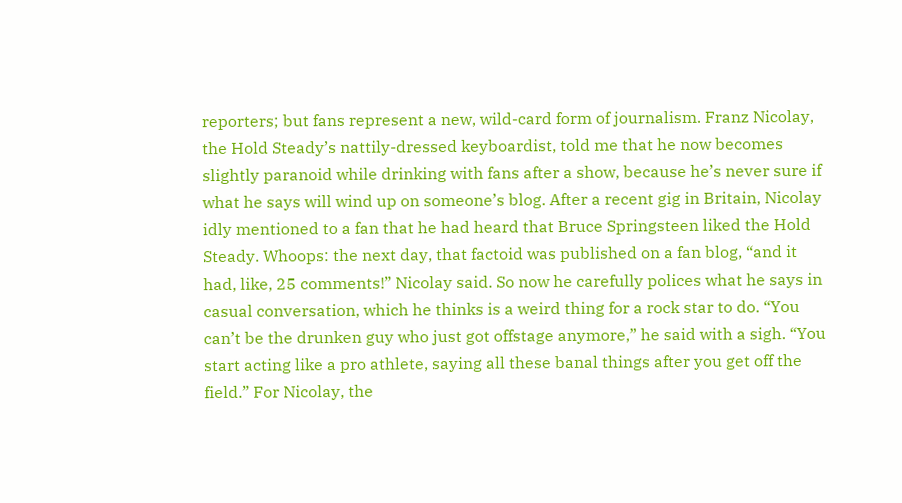reporters; but fans represent a new, wild-card form of journalism. Franz Nicolay, the Hold Steady’s nattily-dressed keyboardist, told me that he now becomes slightly paranoid while drinking with fans after a show, because he’s never sure if what he says will wind up on someone’s blog. After a recent gig in Britain, Nicolay idly mentioned to a fan that he had heard that Bruce Springsteen liked the Hold Steady. Whoops: the next day, that factoid was published on a fan blog, “and it had, like, 25 comments!” Nicolay said. So now he carefully polices what he says in casual conversation, which he thinks is a weird thing for a rock star to do. “You can’t be the drunken guy who just got offstage anymore,” he said with a sigh. “You start acting like a pro athlete, saying all these banal things after you get off the field.” For Nicolay, the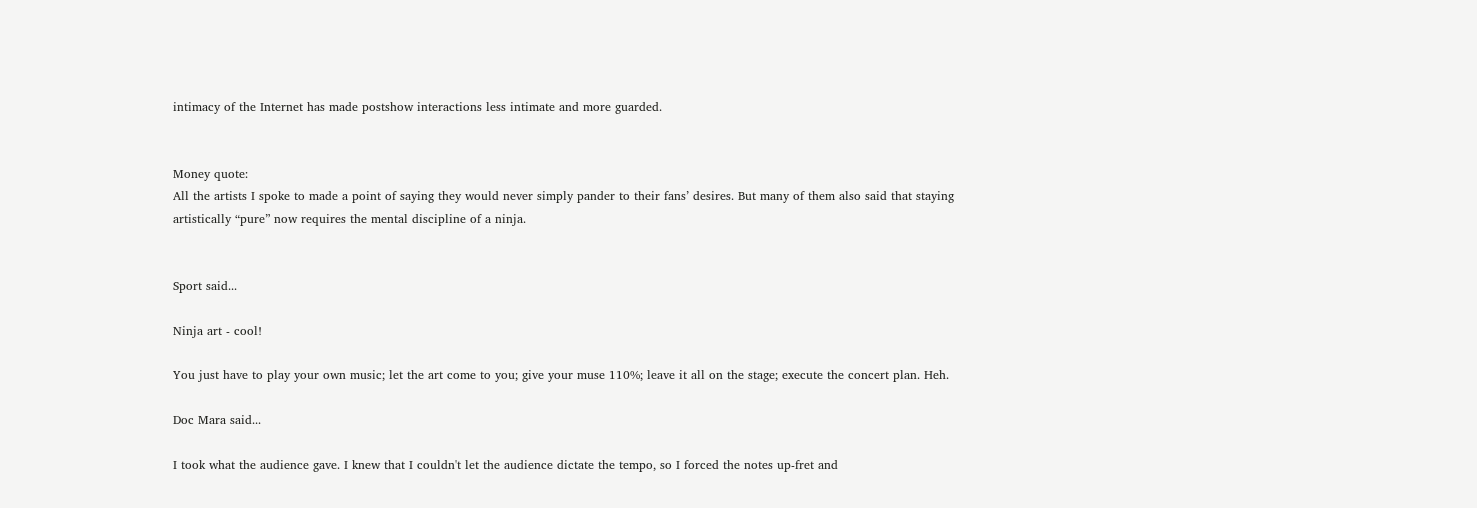intimacy of the Internet has made postshow interactions less intimate and more guarded.


Money quote:
All the artists I spoke to made a point of saying they would never simply pander to their fans’ desires. But many of them also said that staying artistically “pure” now requires the mental discipline of a ninja.


Sport said...

Ninja art - cool!

You just have to play your own music; let the art come to you; give your muse 110%; leave it all on the stage; execute the concert plan. Heh.

Doc Mara said...

I took what the audience gave. I knew that I couldn't let the audience dictate the tempo, so I forced the notes up-fret and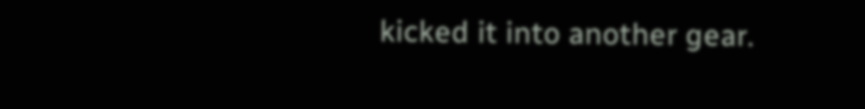kicked it into another gear.